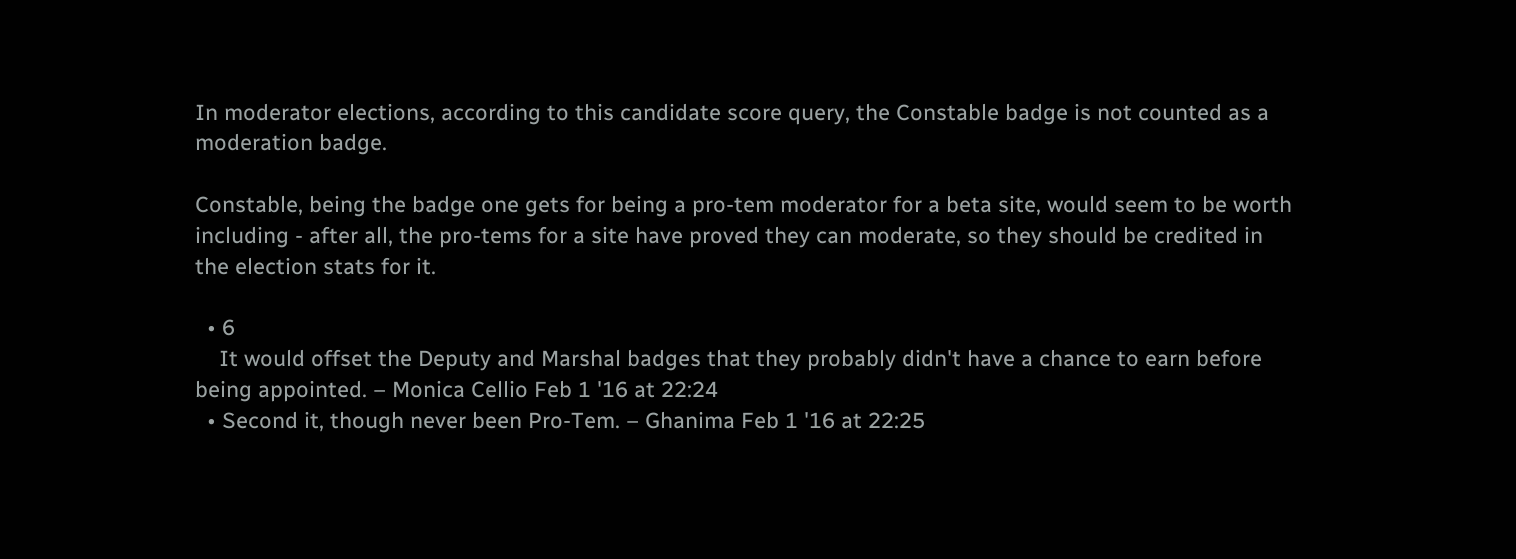In moderator elections, according to this candidate score query, the Constable badge is not counted as a moderation badge.

Constable, being the badge one gets for being a pro-tem moderator for a beta site, would seem to be worth including - after all, the pro-tems for a site have proved they can moderate, so they should be credited in the election stats for it.

  • 6
    It would offset the Deputy and Marshal badges that they probably didn't have a chance to earn before being appointed. – Monica Cellio Feb 1 '16 at 22:24
  • Second it, though never been Pro-Tem. – Ghanima Feb 1 '16 at 22:25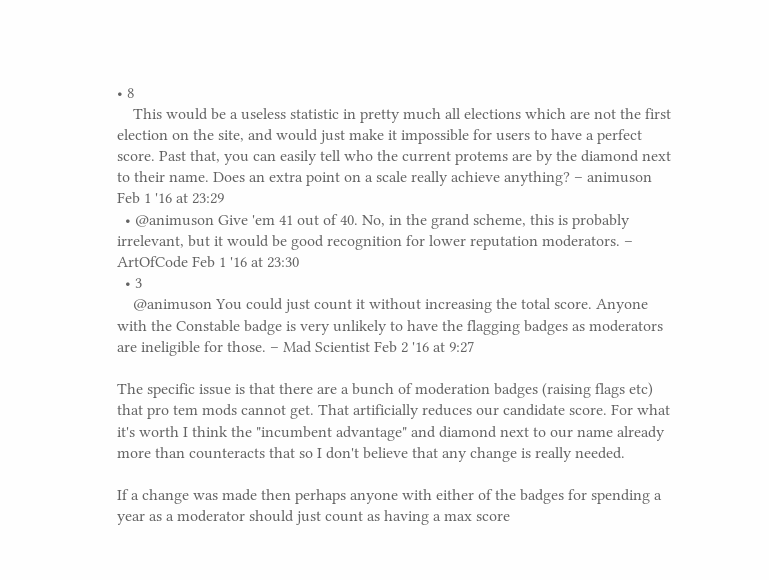• 8
    This would be a useless statistic in pretty much all elections which are not the first election on the site, and would just make it impossible for users to have a perfect score. Past that, you can easily tell who the current protems are by the diamond next to their name. Does an extra point on a scale really achieve anything? – animuson Feb 1 '16 at 23:29
  • @animuson Give 'em 41 out of 40. No, in the grand scheme, this is probably irrelevant, but it would be good recognition for lower reputation moderators. – ArtOfCode Feb 1 '16 at 23:30
  • 3
    @animuson You could just count it without increasing the total score. Anyone with the Constable badge is very unlikely to have the flagging badges as moderators are ineligible for those. – Mad Scientist Feb 2 '16 at 9:27

The specific issue is that there are a bunch of moderation badges (raising flags etc) that pro tem mods cannot get. That artificially reduces our candidate score. For what it's worth I think the "incumbent advantage" and diamond next to our name already more than counteracts that so I don't believe that any change is really needed.

If a change was made then perhaps anyone with either of the badges for spending a year as a moderator should just count as having a max score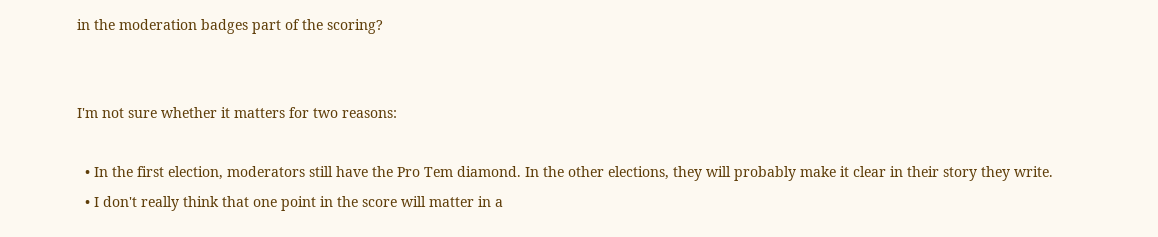in the moderation badges part of the scoring?


I'm not sure whether it matters for two reasons:

  • In the first election, moderators still have the Pro Tem diamond. In the other elections, they will probably make it clear in their story they write.
  • I don't really think that one point in the score will matter in a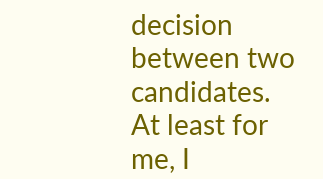decision between two candidates. At least for me, I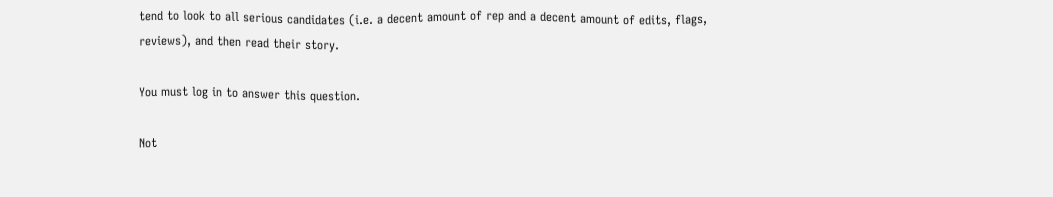tend to look to all serious candidates (i.e. a decent amount of rep and a decent amount of edits, flags, reviews), and then read their story.

You must log in to answer this question.

Not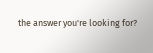the answer you're looking for?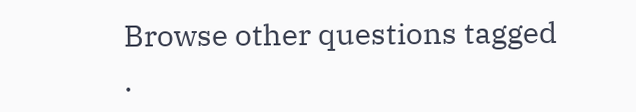Browse other questions tagged .